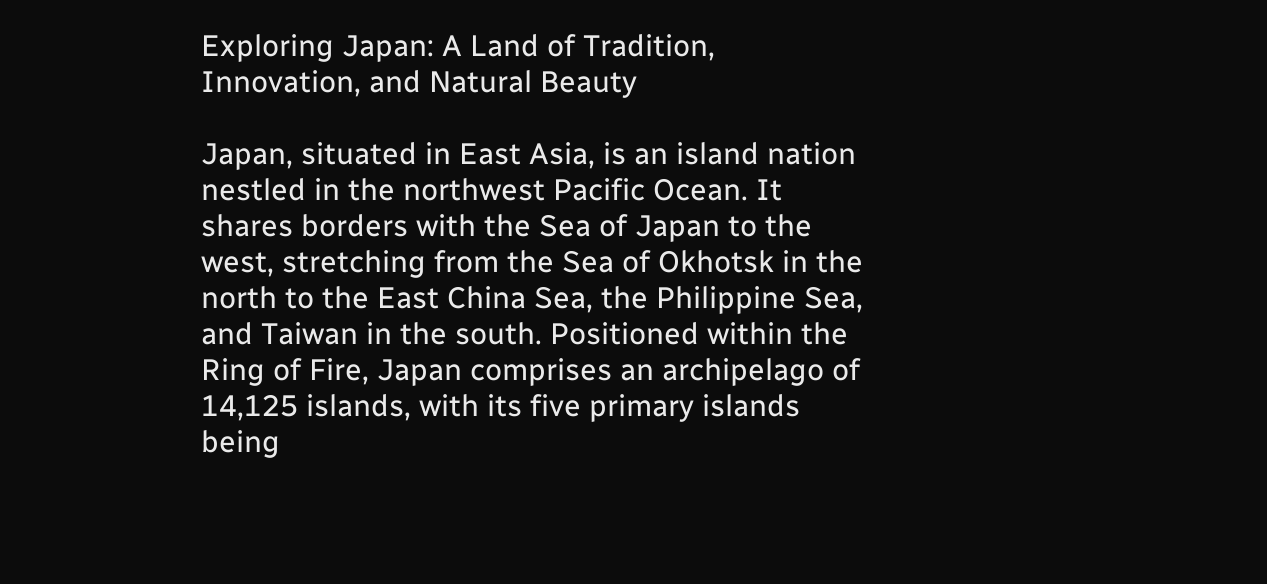Exploring Japan: A Land of Tradition, Innovation, and Natural Beauty

Japan, situated in East Asia, is an island nation nestled in the northwest Pacific Ocean. It shares borders with the Sea of Japan to the west, stretching from the Sea of Okhotsk in the north to the East China Sea, the Philippine Sea, and Taiwan in the south. Positioned within the Ring of Fire, Japan comprises an archipelago of 14,125 islands, with its five primary islands being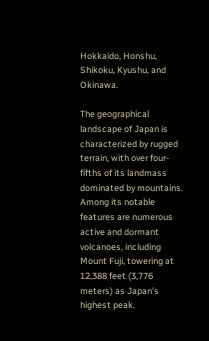Hokkaido, Honshu, Shikoku, Kyushu, and Okinawa.

The geographical landscape of Japan is characterized by rugged terrain, with over four-fifths of its landmass dominated by mountains. Among its notable features are numerous active and dormant volcanoes, including Mount Fuji, towering at 12,388 feet (3,776 meters) as Japan’s highest peak.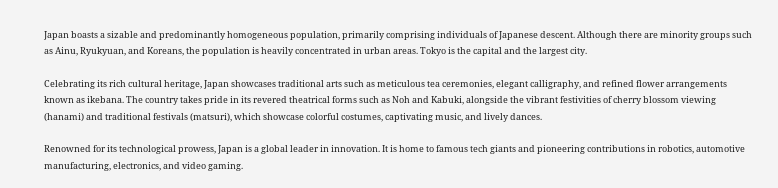Japan boasts a sizable and predominantly homogeneous population, primarily comprising individuals of Japanese descent. Although there are minority groups such as Ainu, Ryukyuan, and Koreans, the population is heavily concentrated in urban areas. Tokyo is the capital and the largest city.

Celebrating its rich cultural heritage, Japan showcases traditional arts such as meticulous tea ceremonies, elegant calligraphy, and refined flower arrangements known as ikebana. The country takes pride in its revered theatrical forms such as Noh and Kabuki, alongside the vibrant festivities of cherry blossom viewing (hanami) and traditional festivals (matsuri), which showcase colorful costumes, captivating music, and lively dances.

Renowned for its technological prowess, Japan is a global leader in innovation. It is home to famous tech giants and pioneering contributions in robotics, automotive manufacturing, electronics, and video gaming.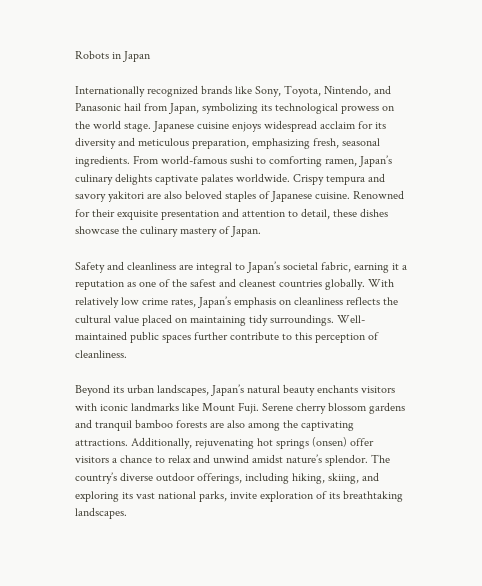Robots in Japan

Internationally recognized brands like Sony, Toyota, Nintendo, and Panasonic hail from Japan, symbolizing its technological prowess on the world stage. Japanese cuisine enjoys widespread acclaim for its diversity and meticulous preparation, emphasizing fresh, seasonal ingredients. From world-famous sushi to comforting ramen, Japan’s culinary delights captivate palates worldwide. Crispy tempura and savory yakitori are also beloved staples of Japanese cuisine. Renowned for their exquisite presentation and attention to detail, these dishes showcase the culinary mastery of Japan.

Safety and cleanliness are integral to Japan’s societal fabric, earning it a reputation as one of the safest and cleanest countries globally. With relatively low crime rates, Japan’s emphasis on cleanliness reflects the cultural value placed on maintaining tidy surroundings. Well-maintained public spaces further contribute to this perception of cleanliness.

Beyond its urban landscapes, Japan’s natural beauty enchants visitors with iconic landmarks like Mount Fuji. Serene cherry blossom gardens and tranquil bamboo forests are also among the captivating attractions. Additionally, rejuvenating hot springs (onsen) offer visitors a chance to relax and unwind amidst nature’s splendor. The country’s diverse outdoor offerings, including hiking, skiing, and exploring its vast national parks, invite exploration of its breathtaking landscapes.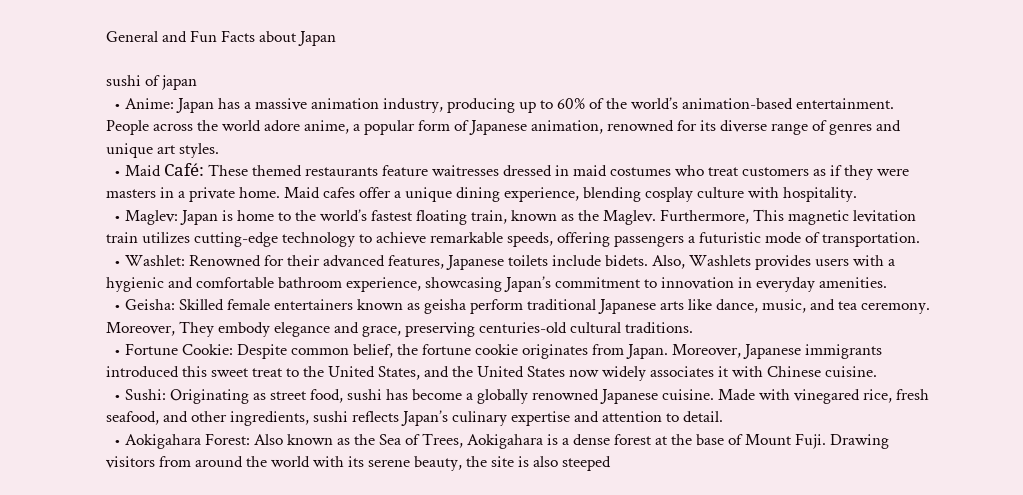General and Fun Facts about Japan

sushi of japan
  • Anime: Japan has a massive animation industry, producing up to 60% of the world’s animation-based entertainment. People across the world adore anime, a popular form of Japanese animation, renowned for its diverse range of genres and unique art styles.
  • Maid Café: These themed restaurants feature waitresses dressed in maid costumes who treat customers as if they were masters in a private home. Maid cafes offer a unique dining experience, blending cosplay culture with hospitality.
  • Maglev: Japan is home to the world’s fastest floating train, known as the Maglev. Furthermore, This magnetic levitation train utilizes cutting-edge technology to achieve remarkable speeds, offering passengers a futuristic mode of transportation.
  • Washlet: Renowned for their advanced features, Japanese toilets include bidets. Also, Washlets provides users with a hygienic and comfortable bathroom experience, showcasing Japan’s commitment to innovation in everyday amenities.
  • Geisha: Skilled female entertainers known as geisha perform traditional Japanese arts like dance, music, and tea ceremony. Moreover, They embody elegance and grace, preserving centuries-old cultural traditions.
  • Fortune Cookie: Despite common belief, the fortune cookie originates from Japan. Moreover, Japanese immigrants introduced this sweet treat to the United States, and the United States now widely associates it with Chinese cuisine.
  • Sushi: Originating as street food, sushi has become a globally renowned Japanese cuisine. Made with vinegared rice, fresh seafood, and other ingredients, sushi reflects Japan’s culinary expertise and attention to detail.
  • Aokigahara Forest: Also known as the Sea of Trees, Aokigahara is a dense forest at the base of Mount Fuji. Drawing visitors from around the world with its serene beauty, the site is also steeped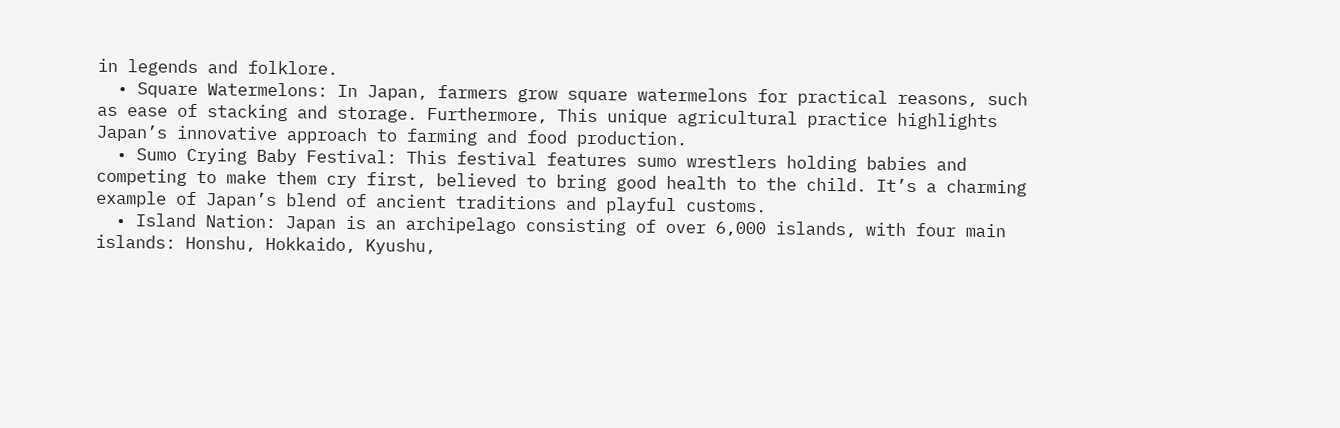in legends and folklore.
  • Square Watermelons: In Japan, farmers grow square watermelons for practical reasons, such as ease of stacking and storage. Furthermore, This unique agricultural practice highlights Japan’s innovative approach to farming and food production.
  • Sumo Crying Baby Festival: This festival features sumo wrestlers holding babies and competing to make them cry first, believed to bring good health to the child. It’s a charming example of Japan’s blend of ancient traditions and playful customs.
  • Island Nation: Japan is an archipelago consisting of over 6,000 islands, with four main islands: Honshu, Hokkaido, Kyushu,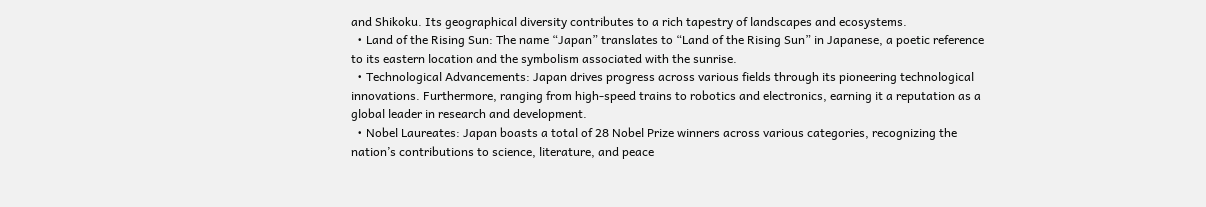and Shikoku. Its geographical diversity contributes to a rich tapestry of landscapes and ecosystems.
  • Land of the Rising Sun: The name “Japan” translates to “Land of the Rising Sun” in Japanese, a poetic reference to its eastern location and the symbolism associated with the sunrise.
  • Technological Advancements: Japan drives progress across various fields through its pioneering technological innovations. Furthermore, ranging from high-speed trains to robotics and electronics, earning it a reputation as a global leader in research and development.
  • Nobel Laureates: Japan boasts a total of 28 Nobel Prize winners across various categories, recognizing the nation’s contributions to science, literature, and peace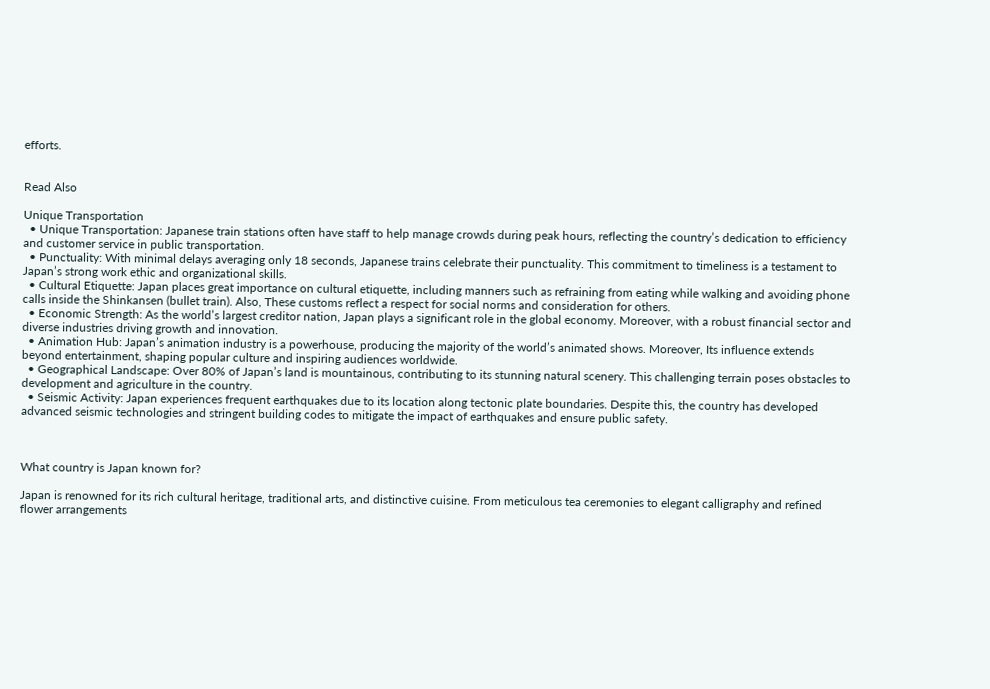efforts.


Read Also

Unique Transportation
  • Unique Transportation: Japanese train stations often have staff to help manage crowds during peak hours, reflecting the country’s dedication to efficiency and customer service in public transportation.
  • Punctuality: With minimal delays averaging only 18 seconds, Japanese trains celebrate their punctuality. This commitment to timeliness is a testament to Japan’s strong work ethic and organizational skills.
  • Cultural Etiquette: Japan places great importance on cultural etiquette, including manners such as refraining from eating while walking and avoiding phone calls inside the Shinkansen (bullet train). Also, These customs reflect a respect for social norms and consideration for others.
  • Economic Strength: As the world’s largest creditor nation, Japan plays a significant role in the global economy. Moreover, with a robust financial sector and diverse industries driving growth and innovation.
  • Animation Hub: Japan’s animation industry is a powerhouse, producing the majority of the world’s animated shows. Moreover, Its influence extends beyond entertainment, shaping popular culture and inspiring audiences worldwide.
  • Geographical Landscape: Over 80% of Japan’s land is mountainous, contributing to its stunning natural scenery. This challenging terrain poses obstacles to development and agriculture in the country.
  • Seismic Activity: Japan experiences frequent earthquakes due to its location along tectonic plate boundaries. Despite this, the country has developed advanced seismic technologies and stringent building codes to mitigate the impact of earthquakes and ensure public safety.



What country is Japan known for?

Japan is renowned for its rich cultural heritage, traditional arts, and distinctive cuisine. From meticulous tea ceremonies to elegant calligraphy and refined flower arrangements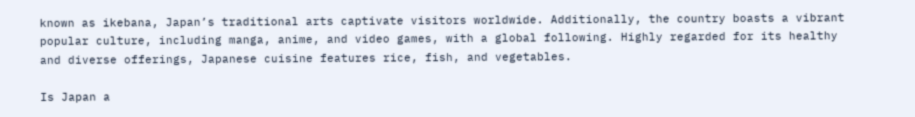known as ikebana, Japan’s traditional arts captivate visitors worldwide. Additionally, the country boasts a vibrant popular culture, including manga, anime, and video games, with a global following. Highly regarded for its healthy and diverse offerings, Japanese cuisine features rice, fish, and vegetables.

Is Japan a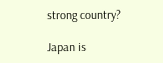strong country?

Japan is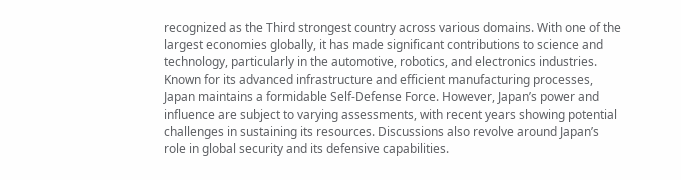recognized as the Third strongest country across various domains. With one of the largest economies globally, it has made significant contributions to science and technology, particularly in the automotive, robotics, and electronics industries. Known for its advanced infrastructure and efficient manufacturing processes, Japan maintains a formidable Self-Defense Force. However, Japan’s power and influence are subject to varying assessments, with recent years showing potential challenges in sustaining its resources. Discussions also revolve around Japan’s role in global security and its defensive capabilities.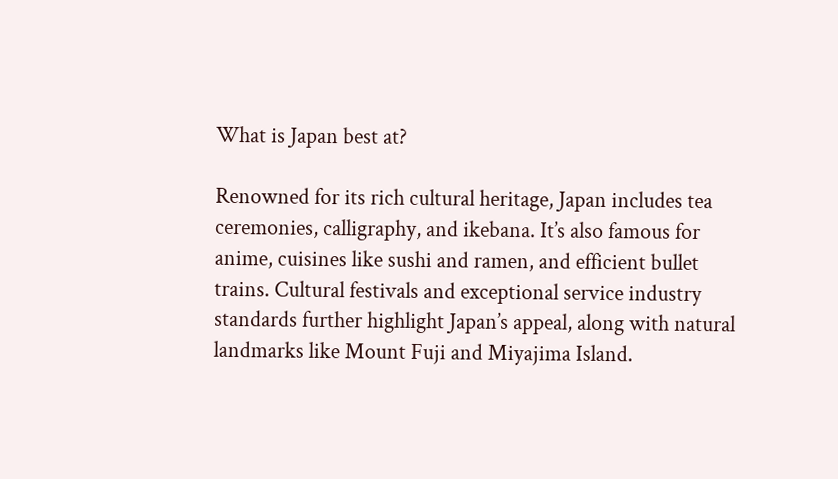What is Japan best at?

Renowned for its rich cultural heritage, Japan includes tea ceremonies, calligraphy, and ikebana. It’s also famous for anime, cuisines like sushi and ramen, and efficient bullet trains. Cultural festivals and exceptional service industry standards further highlight Japan’s appeal, along with natural landmarks like Mount Fuji and Miyajima Island.